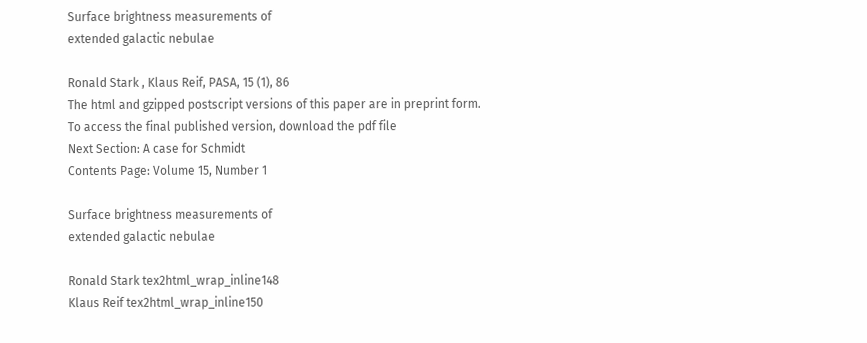Surface brightness measurements of
extended galactic nebulae

Ronald Stark , Klaus Reif, PASA, 15 (1), 86
The html and gzipped postscript versions of this paper are in preprint form.
To access the final published version, download the pdf file
Next Section: A case for Schmidt
Contents Page: Volume 15, Number 1

Surface brightness measurements of
extended galactic nebulae

Ronald Stark tex2html_wrap_inline148
Klaus Reif tex2html_wrap_inline150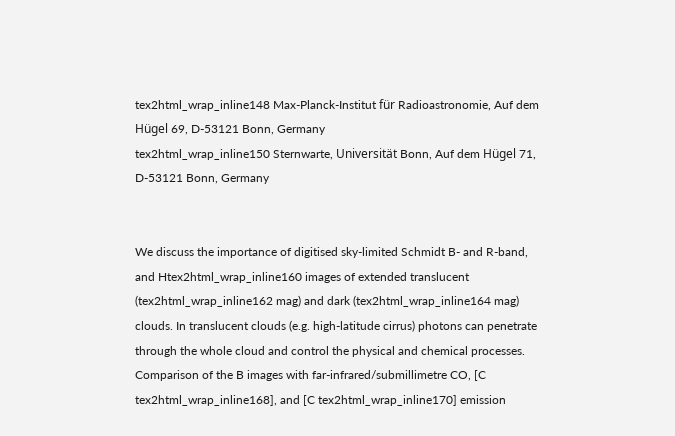tex2html_wrap_inline148 Max-Planck-Institut für Radioastronomie, Auf dem Hügel 69, D-53121 Bonn, Germany
tex2html_wrap_inline150 Sternwarte, Universität Bonn, Auf dem Hügel 71, D-53121 Bonn, Germany


We discuss the importance of digitised sky-limited Schmidt B- and R-band, and Htex2html_wrap_inline160 images of extended translucent (tex2html_wrap_inline162 mag) and dark (tex2html_wrap_inline164 mag) clouds. In translucent clouds (e.g. high-latitude cirrus) photons can penetrate through the whole cloud and control the physical and chemical processes. Comparison of the B images with far-infrared/submillimetre CO, [C tex2html_wrap_inline168], and [C tex2html_wrap_inline170] emission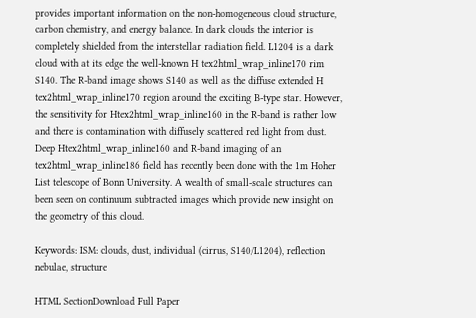provides important information on the non-homogeneous cloud structure, carbon chemistry, and energy balance. In dark clouds the interior is completely shielded from the interstellar radiation field. L1204 is a dark cloud with at its edge the well-known H tex2html_wrap_inline170 rim S140. The R-band image shows S140 as well as the diffuse extended H tex2html_wrap_inline170 region around the exciting B-type star. However, the sensitivity for Htex2html_wrap_inline160 in the R-band is rather low and there is contamination with diffusely scattered red light from dust. Deep Htex2html_wrap_inline160 and R-band imaging of an tex2html_wrap_inline186 field has recently been done with the 1m Hoher List telescope of Bonn University. A wealth of small-scale structures can been seen on continuum subtracted images which provide new insight on the geometry of this cloud.

Keywords: ISM: clouds, dust, individual (cirrus, S140/L1204), reflection nebulae, structure

HTML SectionDownload Full Paper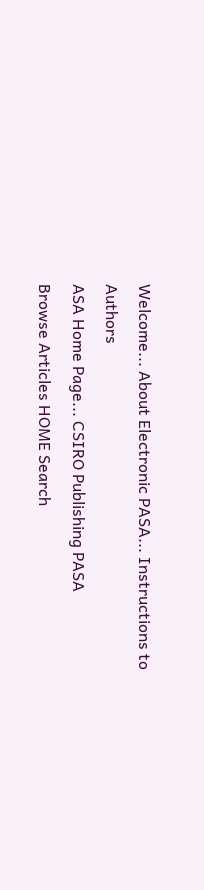Welcome... About Electronic PASA... Instructions to Authors
ASA Home Page... CSIRO Publishing PASA
Browse Articles HOME Search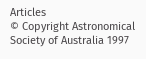Articles
© Copyright Astronomical Society of Australia 1997